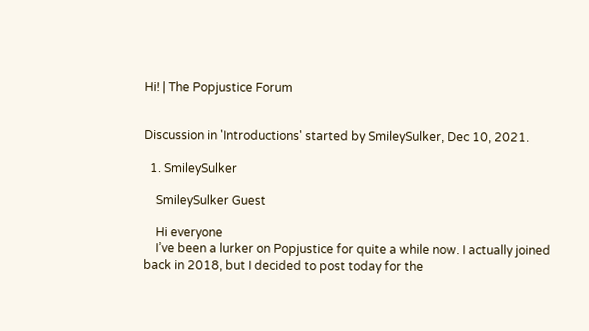Hi! | The Popjustice Forum


Discussion in 'Introductions' started by SmileySulker, Dec 10, 2021.

  1. SmileySulker

    SmileySulker Guest

    Hi everyone
    I’ve been a lurker on Popjustice for quite a while now. I actually joined back in 2018, but I decided to post today for the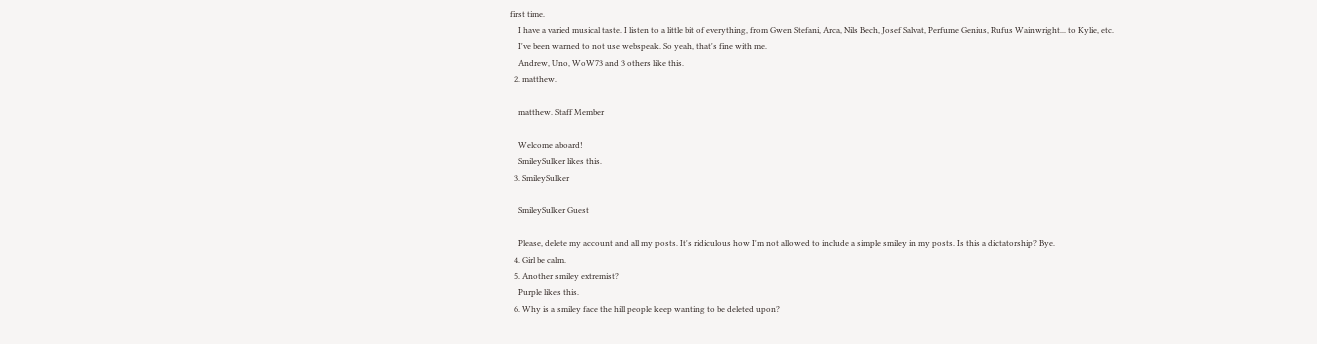first time.
    I have a varied musical taste. I listen to a little bit of everything, from Gwen Stefani, Arca, Nils Bech, Josef Salvat, Perfume Genius, Rufus Wainwright... to Kylie, etc.
    I've been warned to not use webspeak. So yeah, that's fine with me.
    Andrew, Uno, WoW73 and 3 others like this.
  2. matthew.

    matthew. Staff Member

    Welcome aboard!
    SmileySulker likes this.
  3. SmileySulker

    SmileySulker Guest

    Please, delete my account and all my posts. It's ridiculous how I'm not allowed to include a simple smiley in my posts. Is this a dictatorship? Bye.
  4. Girl be calm.
  5. Another smiley extremist?
    Purple likes this.
  6. Why is a smiley face the hill people keep wanting to be deleted upon?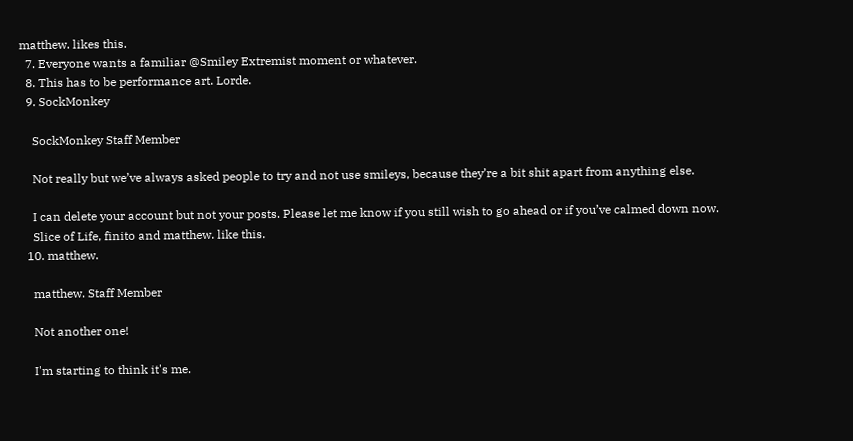matthew. likes this.
  7. Everyone wants a familiar @Smiley Extremist moment or whatever.
  8. This has to be performance art. Lorde.
  9. SockMonkey

    SockMonkey Staff Member

    Not really but we’ve always asked people to try and not use smileys, because they’re a bit shit apart from anything else.

    I can delete your account but not your posts. Please let me know if you still wish to go ahead or if you’ve calmed down now.
    Slice of Life, finito and matthew. like this.
  10. matthew.

    matthew. Staff Member

    Not another one!

    I'm starting to think it's me.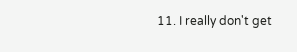11. I really don't get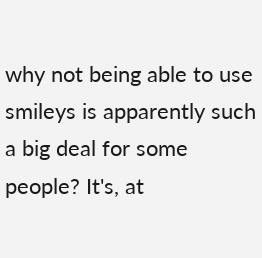why not being able to use smileys is apparently such a big deal for some people? It's, at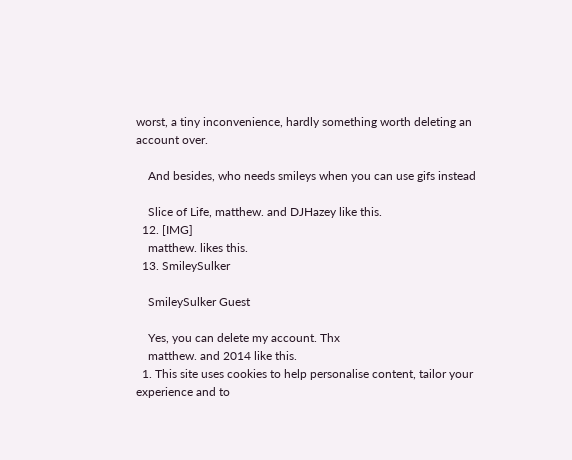worst, a tiny inconvenience, hardly something worth deleting an account over.

    And besides, who needs smileys when you can use gifs instead

    Slice of Life, matthew. and DJHazey like this.
  12. [IMG]
    matthew. likes this.
  13. SmileySulker

    SmileySulker Guest

    Yes, you can delete my account. Thx
    matthew. and 2014 like this.
  1. This site uses cookies to help personalise content, tailor your experience and to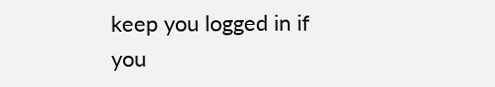keep you logged in if you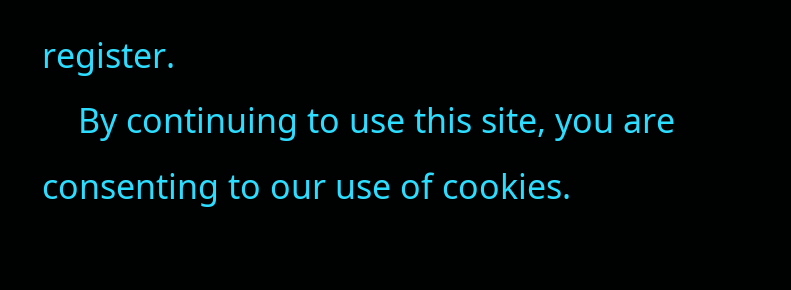register.
    By continuing to use this site, you are consenting to our use of cookies.